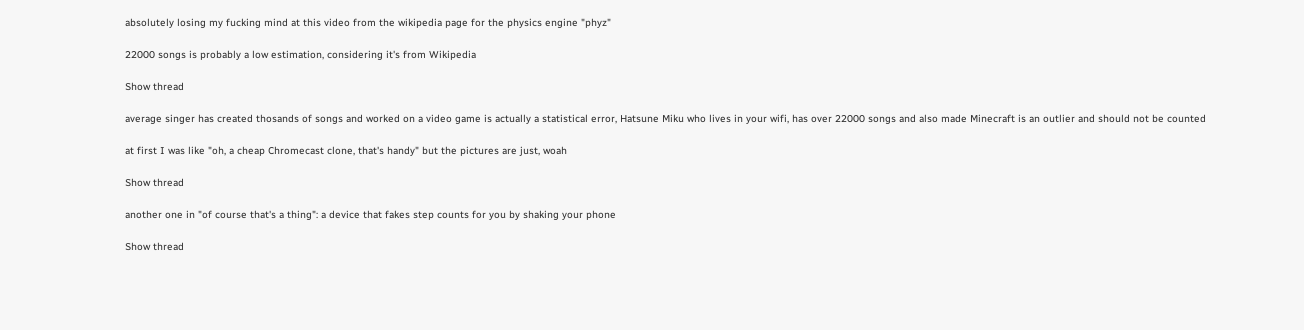absolutely losing my fucking mind at this video from the wikipedia page for the physics engine "phyz"

22000 songs is probably a low estimation, considering it's from Wikipedia

Show thread

average singer has created thosands of songs and worked on a video game is actually a statistical error, Hatsune Miku who lives in your wifi, has over 22000 songs and also made Minecraft is an outlier and should not be counted

at first I was like "oh, a cheap Chromecast clone, that's handy" but the pictures are just, woah

Show thread

another one in "of course that's a thing": a device that fakes step counts for you by shaking your phone

Show thread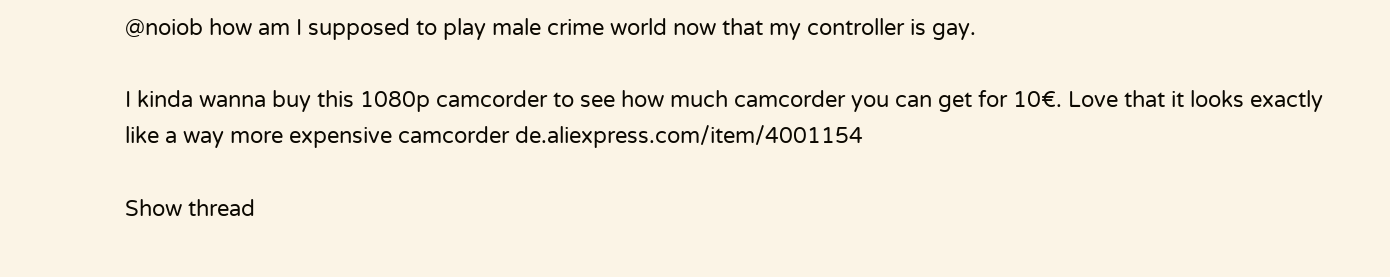@noiob how am I supposed to play male crime world now that my controller is gay.

I kinda wanna buy this 1080p camcorder to see how much camcorder you can get for 10€. Love that it looks exactly like a way more expensive camcorder de.aliexpress.com/item/4001154

Show thread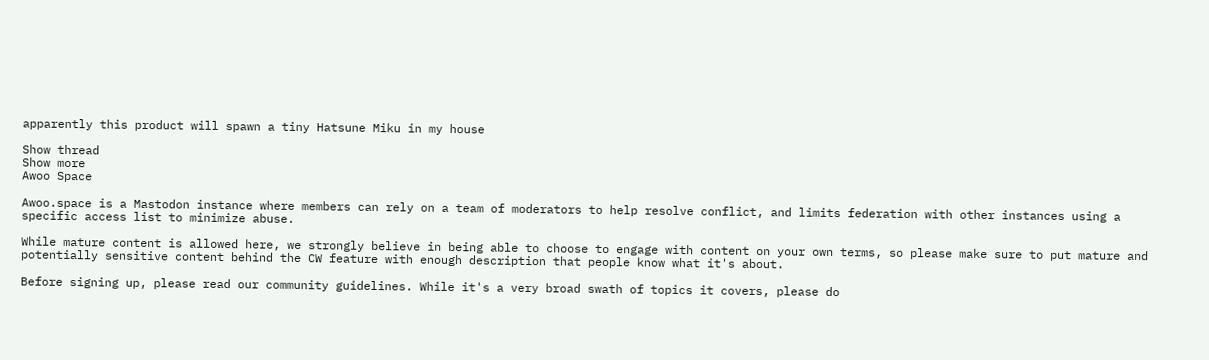apparently this product will spawn a tiny Hatsune Miku in my house

Show thread
Show more
Awoo Space

Awoo.space is a Mastodon instance where members can rely on a team of moderators to help resolve conflict, and limits federation with other instances using a specific access list to minimize abuse.

While mature content is allowed here, we strongly believe in being able to choose to engage with content on your own terms, so please make sure to put mature and potentially sensitive content behind the CW feature with enough description that people know what it's about.

Before signing up, please read our community guidelines. While it's a very broad swath of topics it covers, please do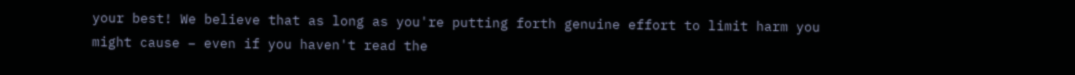your best! We believe that as long as you're putting forth genuine effort to limit harm you might cause – even if you haven't read the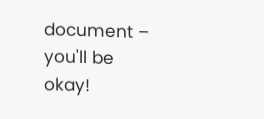document – you'll be okay!